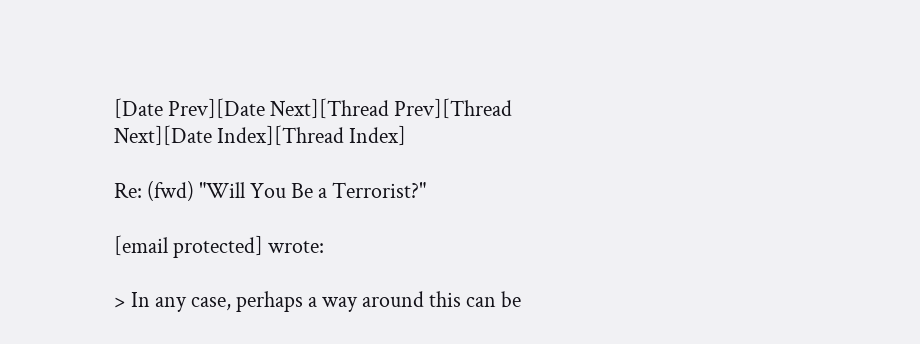[Date Prev][Date Next][Thread Prev][Thread Next][Date Index][Thread Index]

Re: (fwd) "Will You Be a Terrorist?"

[email protected] wrote:

> In any case, perhaps a way around this can be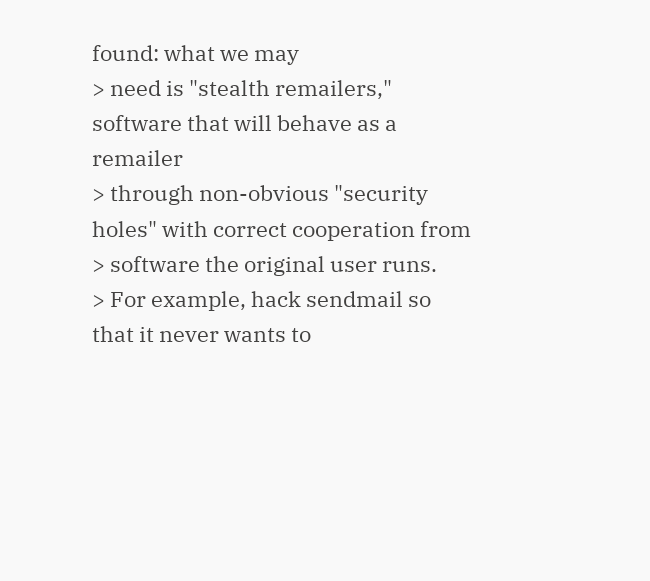found: what we may
> need is "stealth remailers," software that will behave as a remailer
> through non-obvious "security holes" with correct cooperation from
> software the original user runs.
> For example, hack sendmail so that it never wants to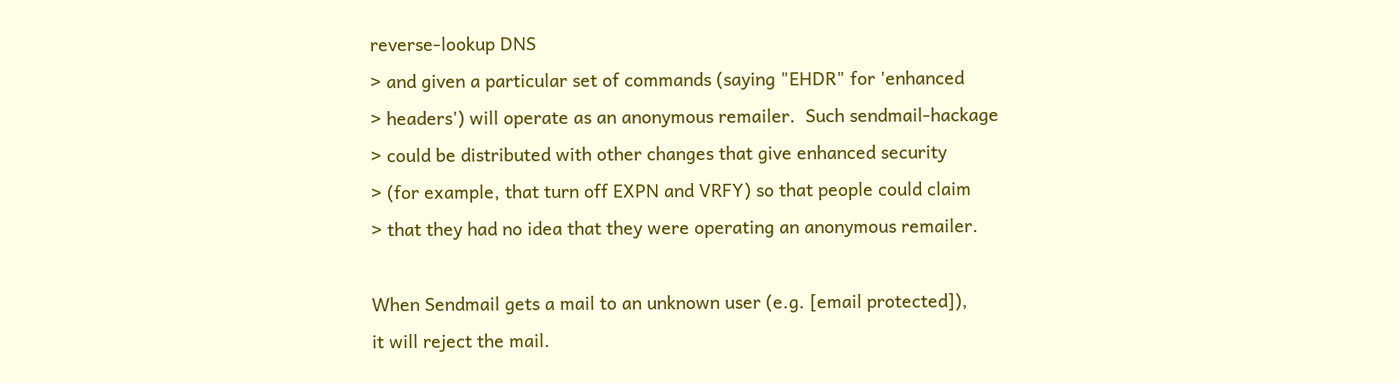reverse-lookup DNS
> and given a particular set of commands (saying "EHDR" for 'enhanced
> headers') will operate as an anonymous remailer.  Such sendmail-hackage
> could be distributed with other changes that give enhanced security
> (for example, that turn off EXPN and VRFY) so that people could claim
> that they had no idea that they were operating an anonymous remailer.

When Sendmail gets a mail to an unknown user (e.g. [email protected]),
it will reject the mail.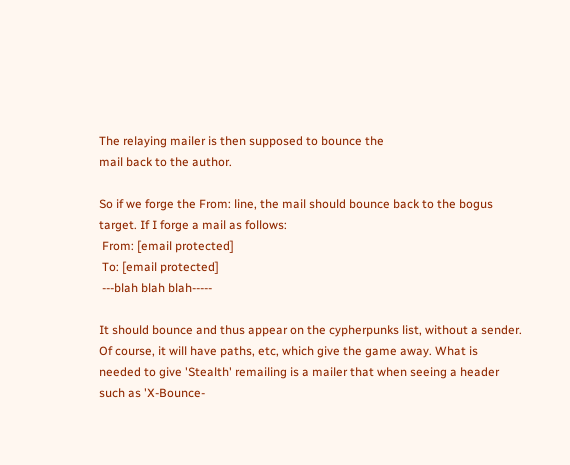The relaying mailer is then supposed to bounce the
mail back to the author.

So if we forge the From: line, the mail should bounce back to the bogus
target. If I forge a mail as follows:
 From: [email protected]
 To: [email protected]
 ---blah blah blah-----

It should bounce and thus appear on the cypherpunks list, without a sender.
Of course, it will have paths, etc, which give the game away. What is
needed to give 'Stealth' remailing is a mailer that when seeing a header
such as 'X-Bounce-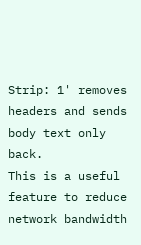Strip: 1' removes headers and sends body text only back.
This is a useful feature to reduce network bandwidth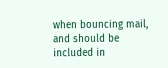when bouncing mail,
and should be included in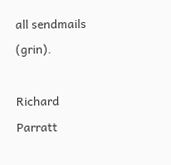all sendmails (grin).

Richard Parratt